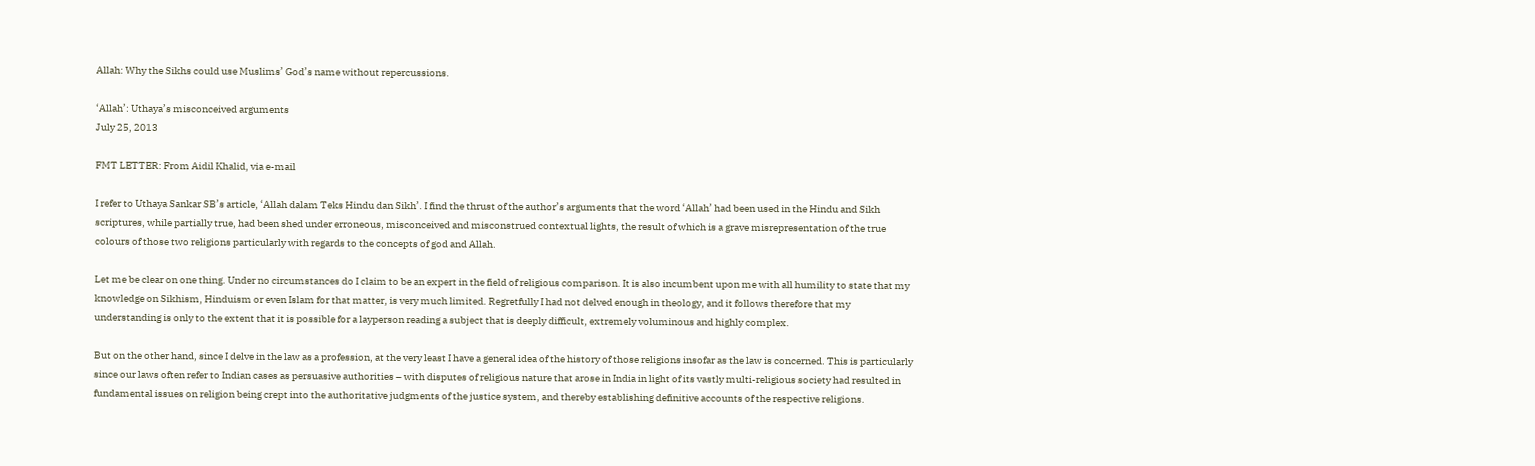Allah: Why the Sikhs could use Muslims’ God’s name without repercussions.

‘Allah’: Uthaya’s misconceived arguments
July 25, 2013

FMT LETTER: From Aidil Khalid, via e-mail

I refer to Uthaya Sankar SB’s article, ‘Allah dalam Teks Hindu dan Sikh’. I find the thrust of the author’s arguments that the word ‘Allah’ had been used in the Hindu and Sikh scriptures, while partially true, had been shed under erroneous, misconceived and misconstrued contextual lights, the result of which is a grave misrepresentation of the true colours of those two religions particularly with regards to the concepts of god and Allah.

Let me be clear on one thing. Under no circumstances do I claim to be an expert in the field of religious comparison. It is also incumbent upon me with all humility to state that my knowledge on Sikhism, Hinduism or even Islam for that matter, is very much limited. Regretfully I had not delved enough in theology, and it follows therefore that my understanding is only to the extent that it is possible for a layperson reading a subject that is deeply difficult, extremely voluminous and highly complex.

But on the other hand, since I delve in the law as a profession, at the very least I have a general idea of the history of those religions insofar as the law is concerned. This is particularly since our laws often refer to Indian cases as persuasive authorities – with disputes of religious nature that arose in India in light of its vastly multi-religious society had resulted in fundamental issues on religion being crept into the authoritative judgments of the justice system, and thereby establishing definitive accounts of the respective religions.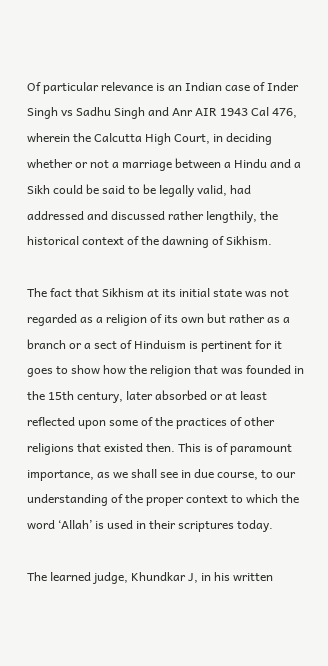Of particular relevance is an Indian case of Inder Singh vs Sadhu Singh and Anr AIR 1943 Cal 476, wherein the Calcutta High Court, in deciding whether or not a marriage between a Hindu and a Sikh could be said to be legally valid, had addressed and discussed rather lengthily, the historical context of the dawning of Sikhism.

The fact that Sikhism at its initial state was not regarded as a religion of its own but rather as a branch or a sect of Hinduism is pertinent for it goes to show how the religion that was founded in the 15th century, later absorbed or at least reflected upon some of the practices of other religions that existed then. This is of paramount importance, as we shall see in due course, to our understanding of the proper context to which the word ‘Allah’ is used in their scriptures today.

The learned judge, Khundkar J, in his written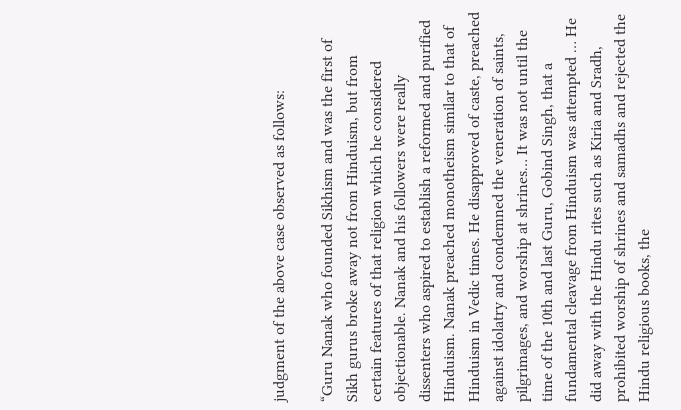judgment of the above case observed as follows:

“Guru Nanak who founded Sikhism and was the first of Sikh gurus broke away not from Hinduism, but from certain features of that religion which he considered objectionable. Nanak and his followers were really dissenters who aspired to establish a reformed and purified Hinduism. Nanak preached monotheism similar to that of Hinduism in Vedic times. He disapproved of caste, preached against idolatry and condemned the veneration of saints, pilgrimages, and worship at shrines… It was not until the time of the 10th and last Guru, Gobind Singh, that a fundamental cleavage from Hinduism was attempted … He did away with the Hindu rites such as Kiria and Sradh, prohibited worship of shrines and samadhs and rejected the Hindu religious books, the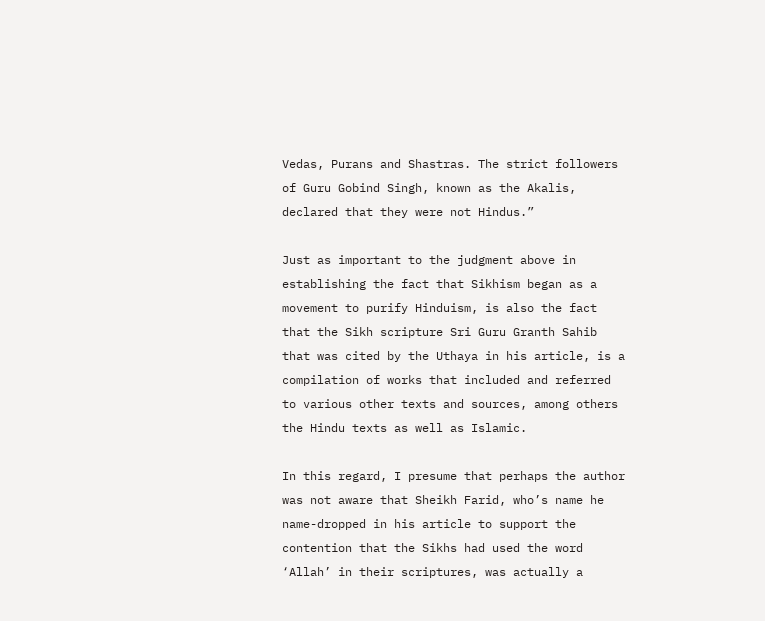Vedas, Purans and Shastras. The strict followers of Guru Gobind Singh, known as the Akalis, declared that they were not Hindus.”

Just as important to the judgment above in establishing the fact that Sikhism began as a movement to purify Hinduism, is also the fact that the Sikh scripture Sri Guru Granth Sahib that was cited by the Uthaya in his article, is a compilation of works that included and referred to various other texts and sources, among others the Hindu texts as well as Islamic.

In this regard, I presume that perhaps the author was not aware that Sheikh Farid, who’s name he name-dropped in his article to support the contention that the Sikhs had used the word ‘Allah’ in their scriptures, was actually a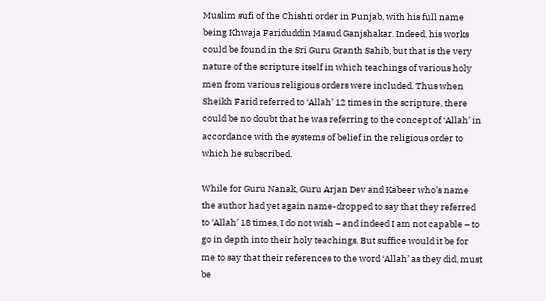Muslim sufi of the Chishti order in Punjab, with his full name being Khwaja Fariduddin Masud Ganjshakar. Indeed, his works could be found in the Sri Guru Granth Sahib, but that is the very nature of the scripture itself in which teachings of various holy men from various religious orders were included. Thus when Sheikh Farid referred to ‘Allah’ 12 times in the scripture, there could be no doubt that he was referring to the concept of ‘Allah’ in accordance with the systems of belief in the religious order to which he subscribed.

While for Guru Nanak, Guru Arjan Dev and Kabeer who’s name the author had yet again name-dropped to say that they referred to ‘Allah’ 18 times, I do not wish – and indeed I am not capable – to go in depth into their holy teachings. But suffice would it be for me to say that their references to the word ‘Allah’ as they did, must be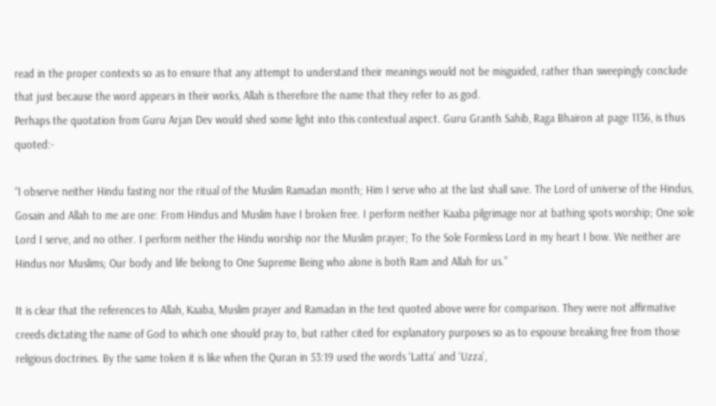read in the proper contexts so as to ensure that any attempt to understand their meanings would not be misguided, rather than sweepingly conclude that just because the word appears in their works, Allah is therefore the name that they refer to as god.
Perhaps the quotation from Guru Arjan Dev would shed some light into this contextual aspect. Guru Granth Sahib, Raga Bhairon at page 1136, is thus quoted:-

“I observe neither Hindu fasting nor the ritual of the Muslim Ramadan month; Him I serve who at the last shall save. The Lord of universe of the Hindus, Gosain and Allah to me are one: From Hindus and Muslim have I broken free. I perform neither Kaaba pilgrimage nor at bathing spots worship; One sole Lord I serve, and no other. I perform neither the Hindu worship nor the Muslim prayer; To the Sole Formless Lord in my heart I bow. We neither are Hindus nor Muslims; Our body and life belong to One Supreme Being who alone is both Ram and Allah for us.”

It is clear that the references to Allah, Kaaba, Muslim prayer and Ramadan in the text quoted above were for comparison. They were not affirmative creeds dictating the name of God to which one should pray to, but rather cited for explanatory purposes so as to espouse breaking free from those religious doctrines. By the same token it is like when the Quran in 53:19 used the words ‘Latta’ and ‘Uzza’,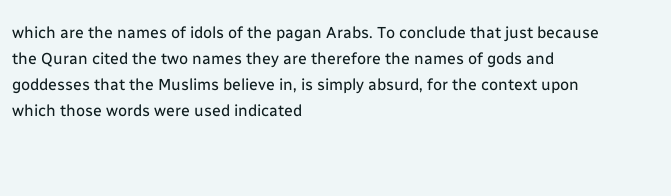which are the names of idols of the pagan Arabs. To conclude that just because the Quran cited the two names they are therefore the names of gods and goddesses that the Muslims believe in, is simply absurd, for the context upon which those words were used indicated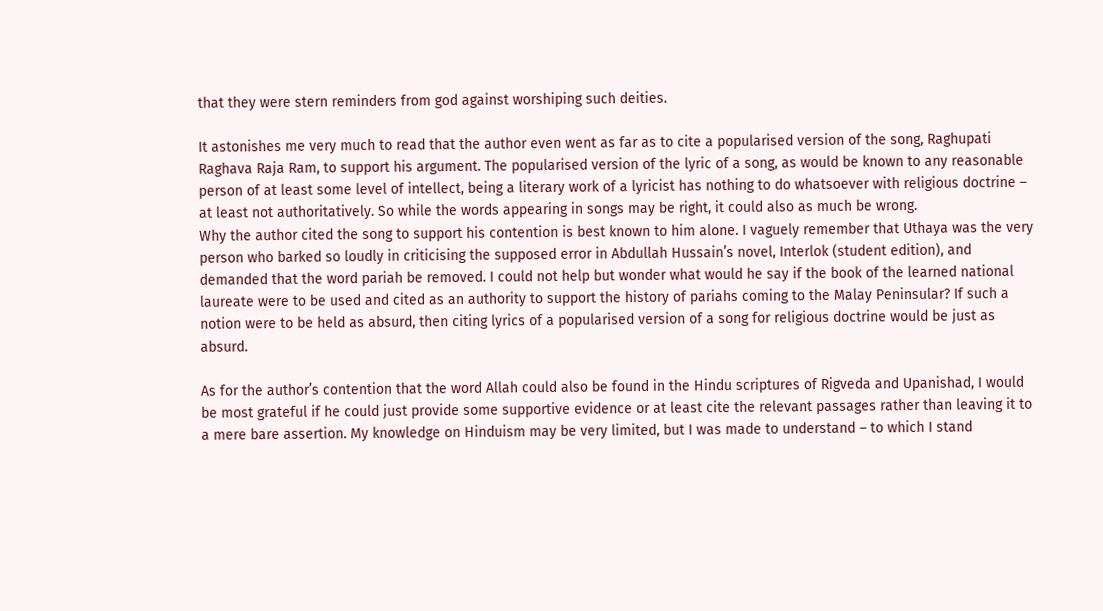that they were stern reminders from god against worshiping such deities.

It astonishes me very much to read that the author even went as far as to cite a popularised version of the song, Raghupati Raghava Raja Ram, to support his argument. The popularised version of the lyric of a song, as would be known to any reasonable person of at least some level of intellect, being a literary work of a lyricist has nothing to do whatsoever with religious doctrine – at least not authoritatively. So while the words appearing in songs may be right, it could also as much be wrong.
Why the author cited the song to support his contention is best known to him alone. I vaguely remember that Uthaya was the very person who barked so loudly in criticising the supposed error in Abdullah Hussain’s novel, Interlok (student edition), and demanded that the word pariah be removed. I could not help but wonder what would he say if the book of the learned national laureate were to be used and cited as an authority to support the history of pariahs coming to the Malay Peninsular? If such a notion were to be held as absurd, then citing lyrics of a popularised version of a song for religious doctrine would be just as absurd.

As for the author’s contention that the word Allah could also be found in the Hindu scriptures of Rigveda and Upanishad, I would be most grateful if he could just provide some supportive evidence or at least cite the relevant passages rather than leaving it to a mere bare assertion. My knowledge on Hinduism may be very limited, but I was made to understand – to which I stand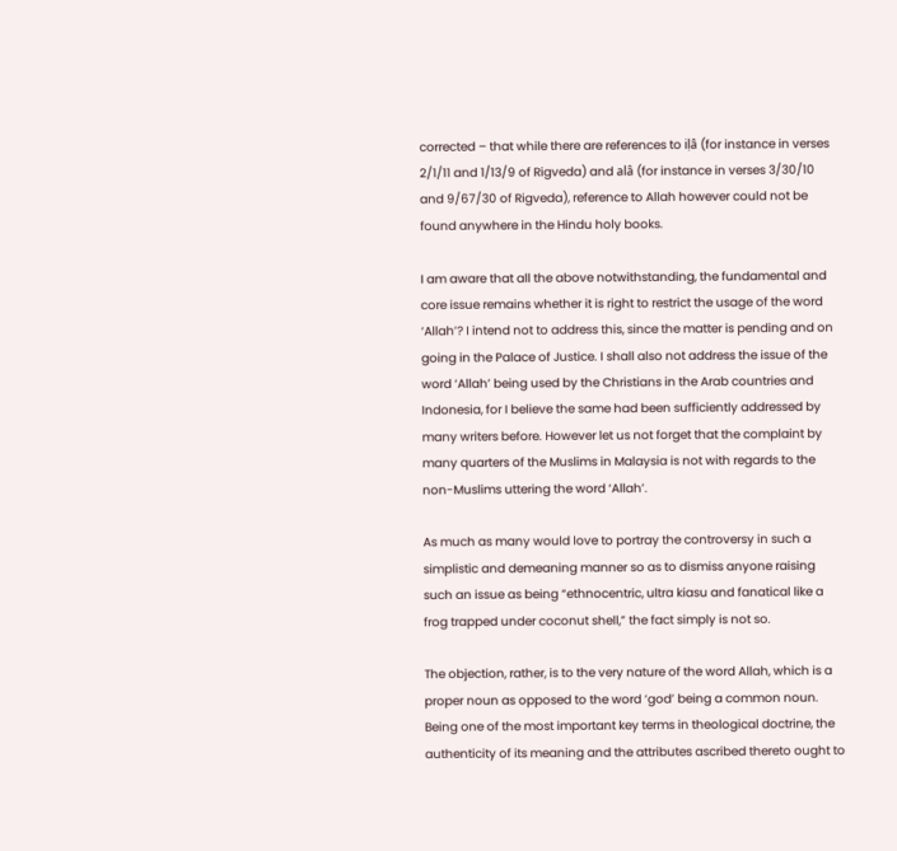corrected – that while there are references to iḷâ (for instance in verses 2/1/11 and 1/13/9 of Rigveda) and alâ (for instance in verses 3/30/10 and 9/67/30 of Rigveda), reference to Allah however could not be found anywhere in the Hindu holy books.

I am aware that all the above notwithstanding, the fundamental and core issue remains whether it is right to restrict the usage of the word ‘Allah’? I intend not to address this, since the matter is pending and on going in the Palace of Justice. I shall also not address the issue of the word ‘Allah’ being used by the Christians in the Arab countries and Indonesia, for I believe the same had been sufficiently addressed by many writers before. However let us not forget that the complaint by many quarters of the Muslims in Malaysia is not with regards to the non-Muslims uttering the word ‘Allah’.

As much as many would love to portray the controversy in such a simplistic and demeaning manner so as to dismiss anyone raising such an issue as being “ethnocentric, ultra kiasu and fanatical like a frog trapped under coconut shell,” the fact simply is not so.

The objection, rather, is to the very nature of the word Allah, which is a proper noun as opposed to the word ‘god’ being a common noun. Being one of the most important key terms in theological doctrine, the authenticity of its meaning and the attributes ascribed thereto ought to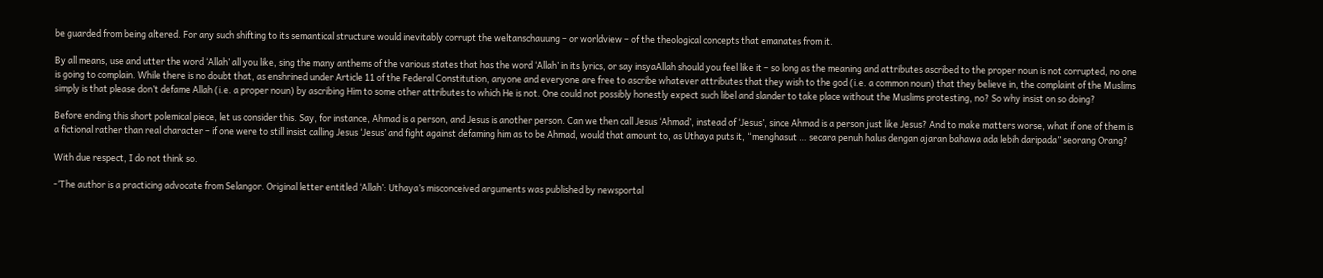be guarded from being altered. For any such shifting to its semantical structure would inevitably corrupt the weltanschauung – or worldview – of the theological concepts that emanates from it.

By all means, use and utter the word ‘Allah’ all you like, sing the many anthems of the various states that has the word ‘Allah’ in its lyrics, or say insyaAllah should you feel like it – so long as the meaning and attributes ascribed to the proper noun is not corrupted, no one is going to complain. While there is no doubt that, as enshrined under Article 11 of the Federal Constitution, anyone and everyone are free to ascribe whatever attributes that they wish to the god (i.e. a common noun) that they believe in, the complaint of the Muslims simply is that please don’t defame Allah (i.e. a proper noun) by ascribing Him to some other attributes to which He is not. One could not possibly honestly expect such libel and slander to take place without the Muslims protesting, no? So why insist on so doing?

Before ending this short polemical piece, let us consider this. Say, for instance, Ahmad is a person, and Jesus is another person. Can we then call Jesus ‘Ahmad’, instead of ‘Jesus’, since Ahmad is a person just like Jesus? And to make matters worse, what if one of them is a fictional rather than real character – if one were to still insist calling Jesus ‘Jesus’ and fight against defaming him as to be Ahmad, would that amount to, as Uthaya puts it, “menghasut … secara penuh halus dengan ajaran bahawa ada lebih daripada” seorang Orang?

With due respect, I do not think so.

-‘The author is a practicing advocate from Selangor. Original letter entitled ‘Allah’: Uthaya’s misconceived arguments was published by newsportal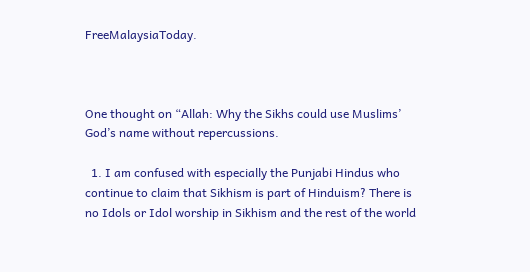FreeMalaysiaToday.



One thought on “Allah: Why the Sikhs could use Muslims’ God’s name without repercussions.

  1. I am confused with especially the Punjabi Hindus who continue to claim that Sikhism is part of Hinduism? There is no Idols or Idol worship in Sikhism and the rest of the world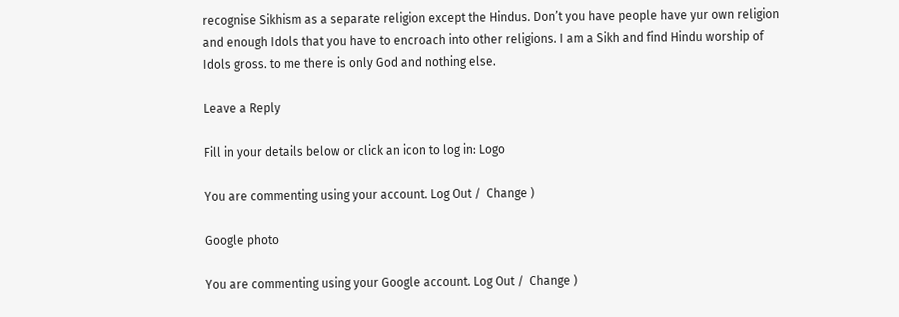recognise Sikhism as a separate religion except the Hindus. Don’t you have people have yur own religion and enough Idols that you have to encroach into other religions. I am a Sikh and find Hindu worship of Idols gross. to me there is only God and nothing else.

Leave a Reply

Fill in your details below or click an icon to log in: Logo

You are commenting using your account. Log Out /  Change )

Google photo

You are commenting using your Google account. Log Out /  Change )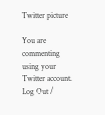Twitter picture

You are commenting using your Twitter account. Log Out /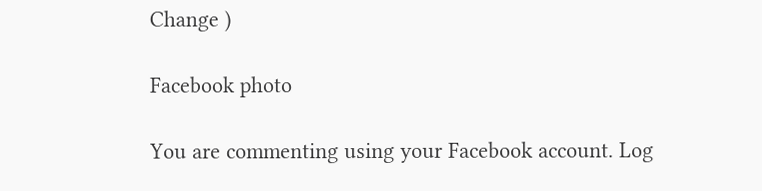Change )

Facebook photo

You are commenting using your Facebook account. Log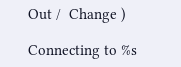Out /  Change )

Connecting to %s